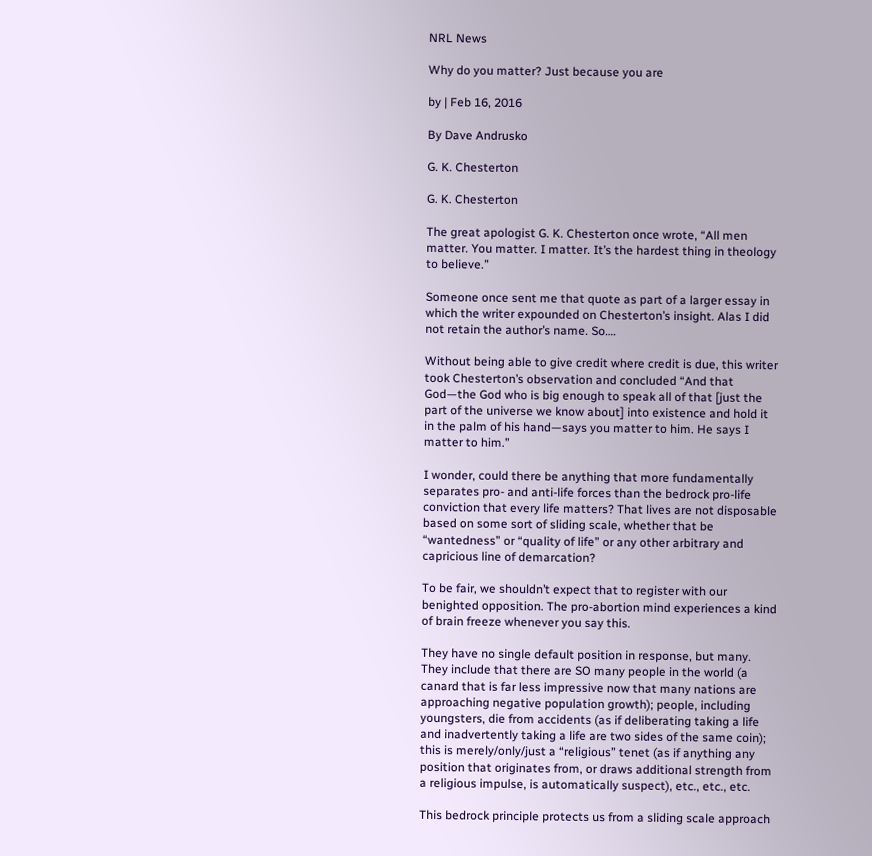NRL News

Why do you matter? Just because you are

by | Feb 16, 2016

By Dave Andrusko

G. K. Chesterton

G. K. Chesterton

The great apologist G. K. Chesterton once wrote, “All men matter. You matter. I matter. It’s the hardest thing in theology to believe.”

Someone once sent me that quote as part of a larger essay in which the writer expounded on Chesterton’s insight. Alas I did not retain the author’s name. So….

Without being able to give credit where credit is due, this writer took Chesterton’s observation and concluded “And that God—the God who is big enough to speak all of that [just the part of the universe we know about] into existence and hold it in the palm of his hand—says you matter to him. He says I matter to him.”

I wonder, could there be anything that more fundamentally separates pro- and anti-life forces than the bedrock pro-life conviction that every life matters? That lives are not disposable based on some sort of sliding scale, whether that be “wantedness” or “quality of life” or any other arbitrary and capricious line of demarcation?

To be fair, we shouldn’t expect that to register with our benighted opposition. The pro-abortion mind experiences a kind of brain freeze whenever you say this.

They have no single default position in response, but many. They include that there are SO many people in the world (a canard that is far less impressive now that many nations are approaching negative population growth); people, including youngsters, die from accidents (as if deliberating taking a life and inadvertently taking a life are two sides of the same coin); this is merely/only/just a “religious” tenet (as if anything any position that originates from, or draws additional strength from a religious impulse, is automatically suspect), etc., etc., etc.

This bedrock principle protects us from a sliding scale approach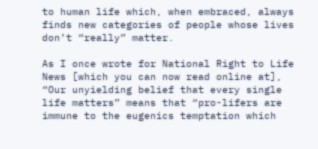to human life which, when embraced, always finds new categories of people whose lives don’t “really” matter.

As I once wrote for National Right to Life News [which you can now read online at], “Our unyielding belief that every single life matters” means that “pro-lifers are immune to the eugenics temptation which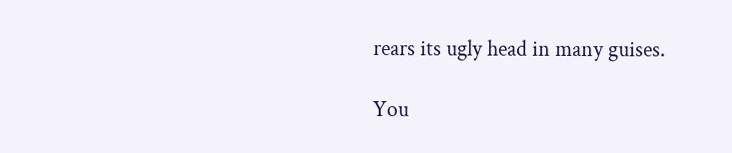rears its ugly head in many guises.

You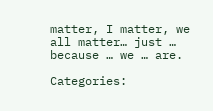matter, I matter, we all matter… just … because … we … are.

Categories: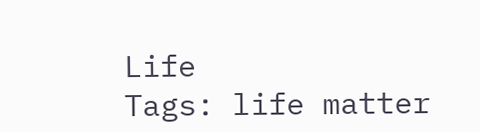Life
Tags: life matter